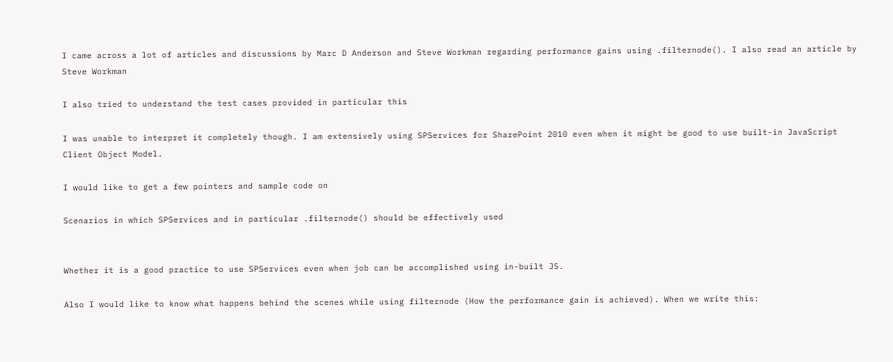I came across a lot of articles and discussions by Marc D Anderson and Steve Workman regarding performance gains using .filternode(). I also read an article by Steve Workman

I also tried to understand the test cases provided in particular this

I was unable to interpret it completely though. I am extensively using SPServices for SharePoint 2010 even when it might be good to use built-in JavaScript Client Object Model.

I would like to get a few pointers and sample code on

Scenarios in which SPServices and in particular .filternode() should be effectively used


Whether it is a good practice to use SPServices even when job can be accomplished using in-built JS.

Also I would like to know what happens behind the scenes while using filternode (How the performance gain is achieved). When we write this: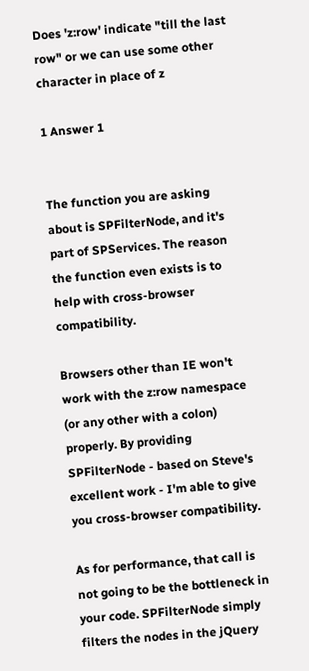Does 'z:row' indicate "till the last row" or we can use some other character in place of z

1 Answer 1


The function you are asking about is SPFilterNode, and it's part of SPServices. The reason the function even exists is to help with cross-browser compatibility.

Browsers other than IE won't work with the z:row namespace (or any other with a colon) properly. By providing SPFilterNode - based on Steve's excellent work - I'm able to give you cross-browser compatibility.

As for performance, that call is not going to be the bottleneck in your code. SPFilterNode simply filters the nodes in the jQuery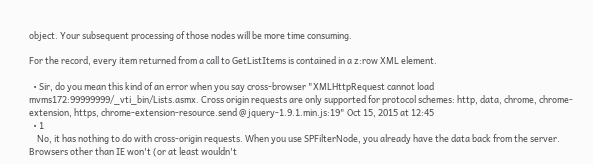object. Your subsequent processing of those nodes will be more time consuming.

For the record, every item returned from a call to GetListItems is contained in a z:row XML element.

  • Sir, do you mean this kind of an error when you say cross-browser "XMLHttpRequest cannot load mvms172:99999999/_vti_bin/Lists.asmx. Cross origin requests are only supported for protocol schemes: http, data, chrome, chrome-extension, https, chrome-extension-resource.send @ jquery-1.9.1.min.js:19" Oct 15, 2015 at 12:45
  • 1
    No, it has nothing to do with cross-origin requests. When you use SPFilterNode, you already have the data back from the server. Browsers other than IE won't (or at least wouldn't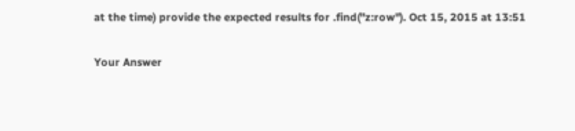at the time) provide the expected results for .find("z:row"). Oct 15, 2015 at 13:51

Your Answer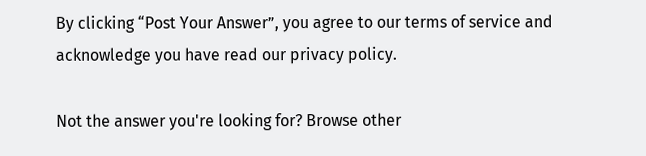By clicking “Post Your Answer”, you agree to our terms of service and acknowledge you have read our privacy policy.

Not the answer you're looking for? Browse other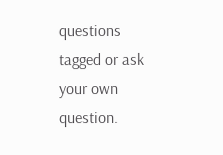questions tagged or ask your own question.